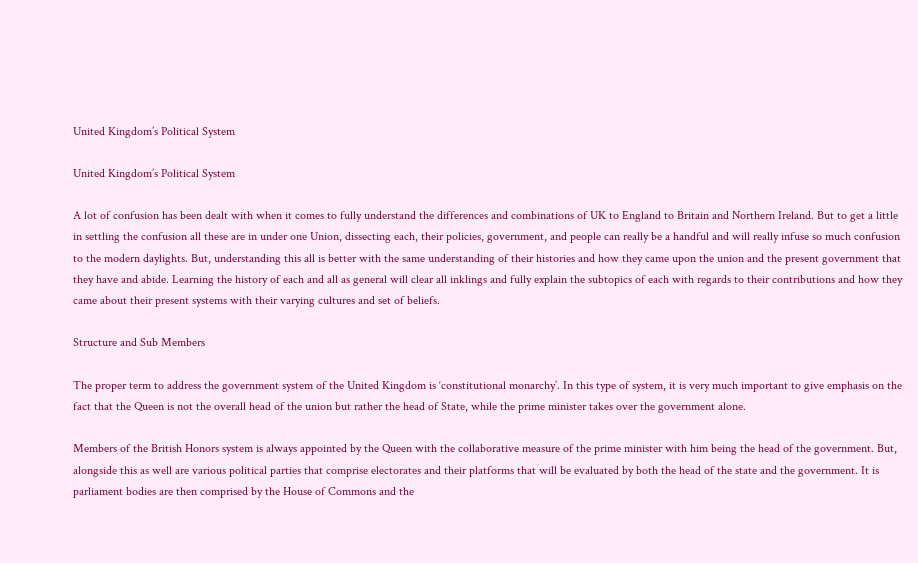United Kingdom’s Political System

United Kingdom’s Political System

A lot of confusion has been dealt with when it comes to fully understand the differences and combinations of UK to England to Britain and Northern Ireland. But to get a little in settling the confusion all these are in under one Union, dissecting each, their policies, government, and people can really be a handful and will really infuse so much confusion to the modern daylights. But, understanding this all is better with the same understanding of their histories and how they came upon the union and the present government that they have and abide. Learning the history of each and all as general will clear all inklings and fully explain the subtopics of each with regards to their contributions and how they came about their present systems with their varying cultures and set of beliefs.

Structure and Sub Members

The proper term to address the government system of the United Kingdom is ‘constitutional monarchy’. In this type of system, it is very much important to give emphasis on the fact that the Queen is not the overall head of the union but rather the head of State, while the prime minister takes over the government alone.

Members of the British Honors system is always appointed by the Queen with the collaborative measure of the prime minister with him being the head of the government. But, alongside this as well are various political parties that comprise electorates and their platforms that will be evaluated by both the head of the state and the government. It is parliament bodies are then comprised by the House of Commons and the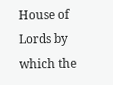House of Lords by which the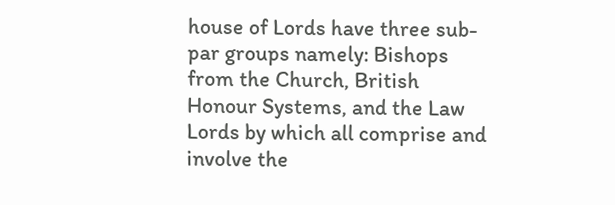house of Lords have three sub-par groups namely: Bishops from the Church, British Honour Systems, and the Law Lords by which all comprise and involve the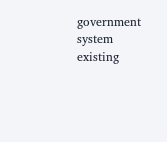government system existing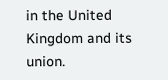in the United Kingdom and its union.